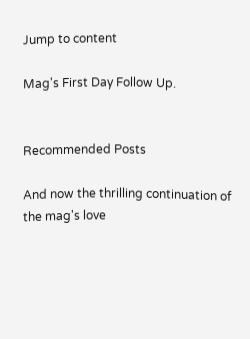Jump to content

Mag's First Day Follow Up.


Recommended Posts

And now the thrilling continuation of the mag's love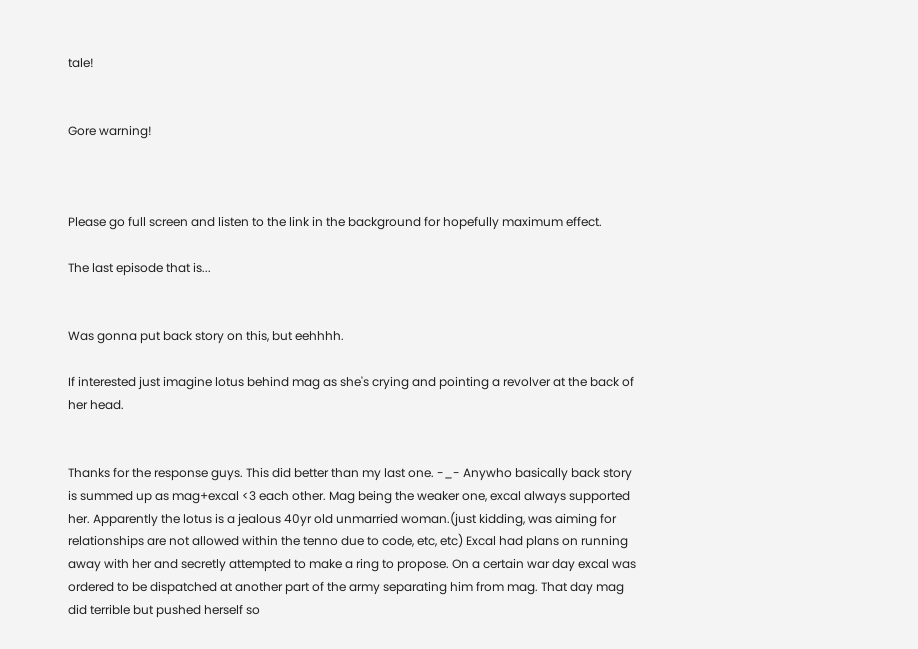tale!


Gore warning!



Please go full screen and listen to the link in the background for hopefully maximum effect.

The last episode that is...


Was gonna put back story on this, but eehhhh.

If interested just imagine lotus behind mag as she's crying and pointing a revolver at the back of her head.


Thanks for the response guys. This did better than my last one. -_- Anywho basically back story is summed up as mag+excal <3 each other. Mag being the weaker one, excal always supported her. Apparently the lotus is a jealous 40yr old unmarried woman.(just kidding, was aiming for relationships are not allowed within the tenno due to code, etc, etc) Excal had plans on running away with her and secretly attempted to make a ring to propose. On a certain war day excal was ordered to be dispatched at another part of the army separating him from mag. That day mag did terrible but pushed herself so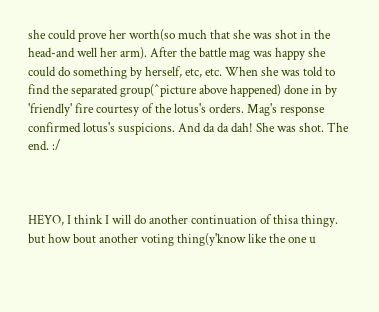she could prove her worth(so much that she was shot in the head-and well her arm). After the battle mag was happy she could do something by herself, etc, etc. When she was told to find the separated group(^picture above happened) done in by 'friendly' fire courtesy of the lotus's orders. Mag's response confirmed lotus's suspicions. And da da dah! She was shot. The end. :/



HEYO, I think I will do another continuation of thisa thingy. but how bout another voting thing(y'know like the one u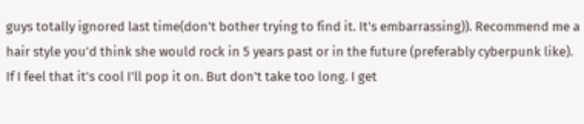guys totally ignored last time(don't bother trying to find it. It's embarrassing)). Recommend me a hair style you'd think she would rock in 5 years past or in the future (preferably cyberpunk like). If I feel that it's cool I'll pop it on. But don't take too long. I get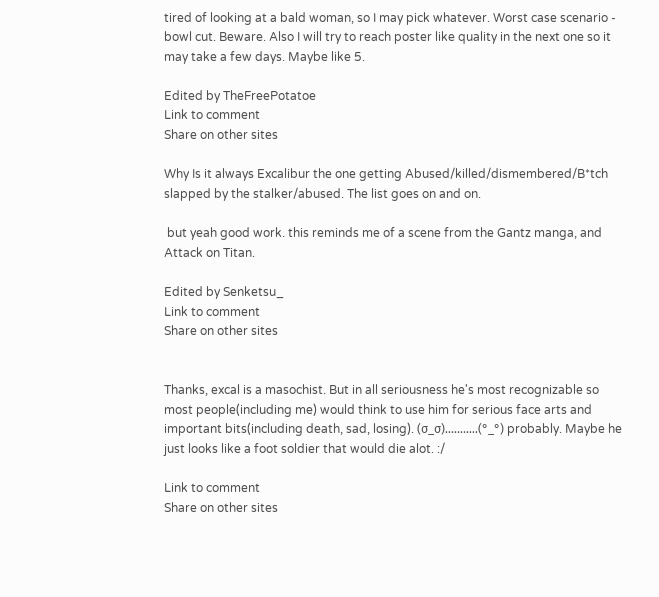tired of looking at a bald woman, so I may pick whatever. Worst case scenario - bowl cut. Beware. Also I will try to reach poster like quality in the next one so it may take a few days. Maybe like 5.

Edited by TheFreePotatoe
Link to comment
Share on other sites

Why Is it always Excalibur the one getting Abused/killed/dismembered/B*tch slapped by the stalker/abused. The list goes on and on.

 but yeah good work. this reminds me of a scene from the Gantz manga, and Attack on Titan.

Edited by Senketsu_
Link to comment
Share on other sites


Thanks, excal is a masochist. But in all seriousness he's most recognizable so most people(including me) would think to use him for serious face arts and important bits(including death, sad, losing). (σ_σ)...........(°_°) probably. Maybe he just looks like a foot soldier that would die alot. :/

Link to comment
Share on other sites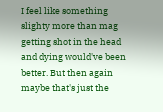I feel like something slighty more than mag getting shot in the head and dying would've been better. But then again maybe that's just the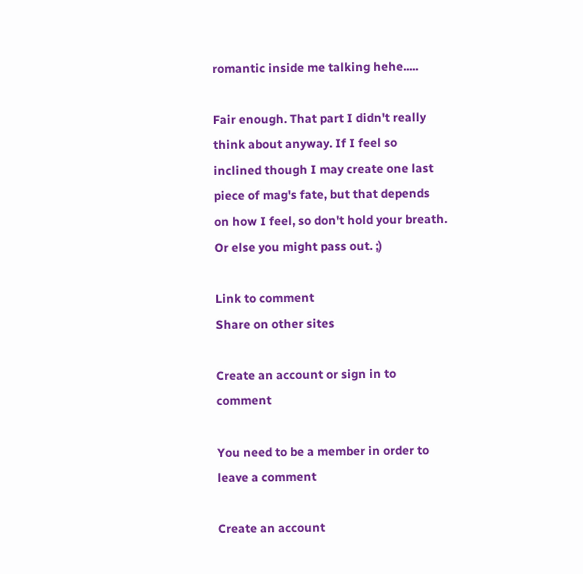romantic inside me talking hehe.....

Fair enough. That part I didn't really think about anyway. If I feel so inclined though I may create one last piece of mag's fate, but that depends on how I feel, so don't hold your breath. Or else you might pass out. ;)

Link to comment
Share on other sites

Create an account or sign in to comment

You need to be a member in order to leave a comment

Create an account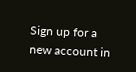Sign up for a new account in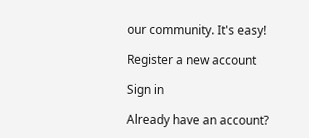our community. It's easy!

Register a new account

Sign in

Already have an account?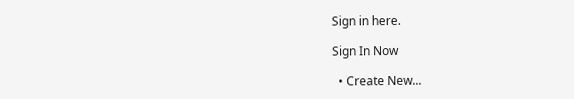Sign in here.

Sign In Now

  • Create New...